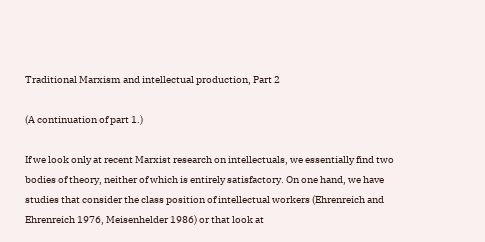Traditional Marxism and intellectual production, Part 2

(A continuation of part 1.)

If we look only at recent Marxist research on intellectuals, we essentially find two bodies of theory, neither of which is entirely satisfactory. On one hand, we have studies that consider the class position of intellectual workers (Ehrenreich and Ehrenreich 1976, Meisenhelder 1986) or that look at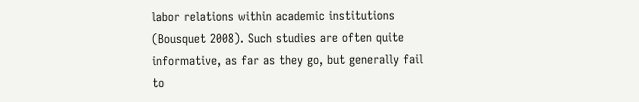labor relations within academic institutions (Bousquet 2008). Such studies are often quite informative, as far as they go, but generally fail to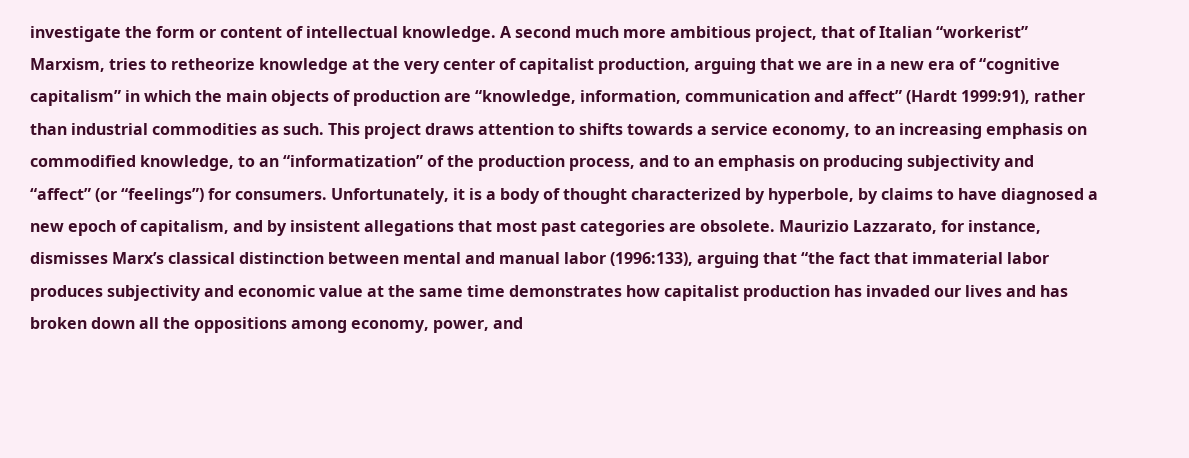investigate the form or content of intellectual knowledge. A second much more ambitious project, that of Italian “workerist” Marxism, tries to retheorize knowledge at the very center of capitalist production, arguing that we are in a new era of “cognitive capitalism” in which the main objects of production are “knowledge, information, communication and affect” (Hardt 1999:91), rather than industrial commodities as such. This project draws attention to shifts towards a service economy, to an increasing emphasis on commodified knowledge, to an “informatization” of the production process, and to an emphasis on producing subjectivity and “affect” (or “feelings”) for consumers. Unfortunately, it is a body of thought characterized by hyperbole, by claims to have diagnosed a new epoch of capitalism, and by insistent allegations that most past categories are obsolete. Maurizio Lazzarato, for instance, dismisses Marx’s classical distinction between mental and manual labor (1996:133), arguing that “the fact that immaterial labor produces subjectivity and economic value at the same time demonstrates how capitalist production has invaded our lives and has broken down all the oppositions among economy, power, and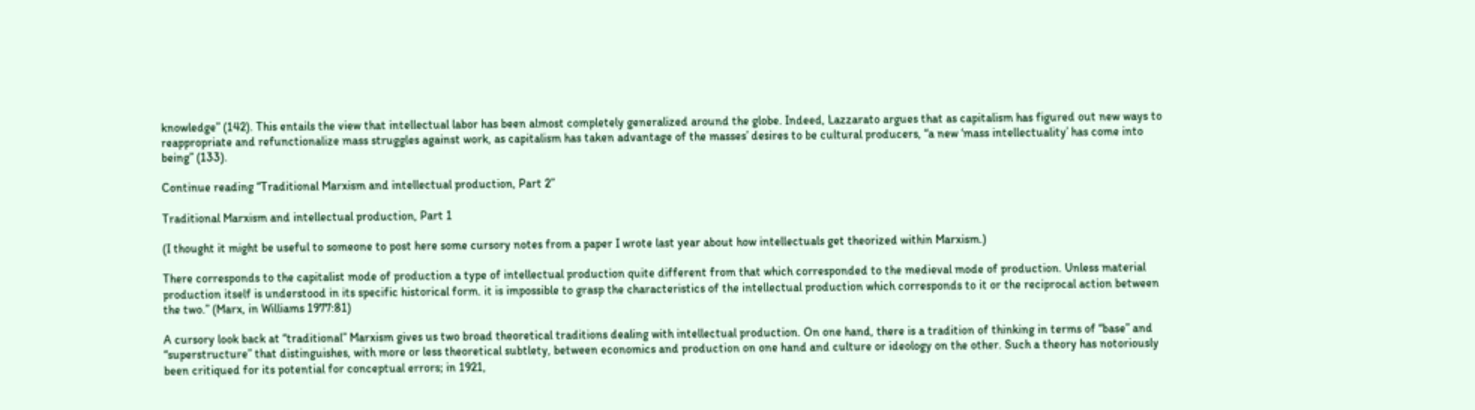knowledge” (142). This entails the view that intellectual labor has been almost completely generalized around the globe. Indeed, Lazzarato argues that as capitalism has figured out new ways to reappropriate and refunctionalize mass struggles against work, as capitalism has taken advantage of the masses’ desires to be cultural producers, “a new ‘mass intellectuality’ has come into being” (133).

Continue reading “Traditional Marxism and intellectual production, Part 2”

Traditional Marxism and intellectual production, Part 1

(I thought it might be useful to someone to post here some cursory notes from a paper I wrote last year about how intellectuals get theorized within Marxism.)

There corresponds to the capitalist mode of production a type of intellectual production quite different from that which corresponded to the medieval mode of production. Unless material production itself is understood in its specific historical form. it is impossible to grasp the characteristics of the intellectual production which corresponds to it or the reciprocal action between the two.” (Marx, in Williams 1977:81)

A cursory look back at “traditional” Marxism gives us two broad theoretical traditions dealing with intellectual production. On one hand, there is a tradition of thinking in terms of “base” and “superstructure” that distinguishes, with more or less theoretical subtlety, between economics and production on one hand and culture or ideology on the other. Such a theory has notoriously been critiqued for its potential for conceptual errors; in 1921,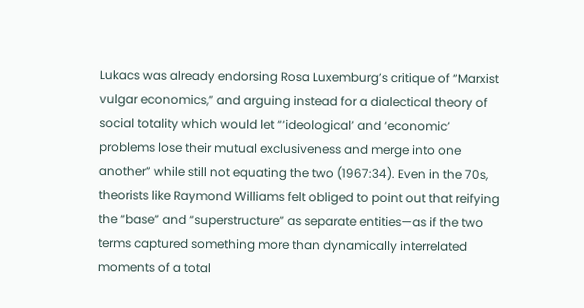Lukacs was already endorsing Rosa Luxemburg’s critique of “Marxist vulgar economics,” and arguing instead for a dialectical theory of social totality which would let “‘ideological’ and ‘economic’ problems lose their mutual exclusiveness and merge into one another” while still not equating the two (1967:34). Even in the 70s, theorists like Raymond Williams felt obliged to point out that reifying the “base” and “superstructure” as separate entities—as if the two terms captured something more than dynamically interrelated moments of a total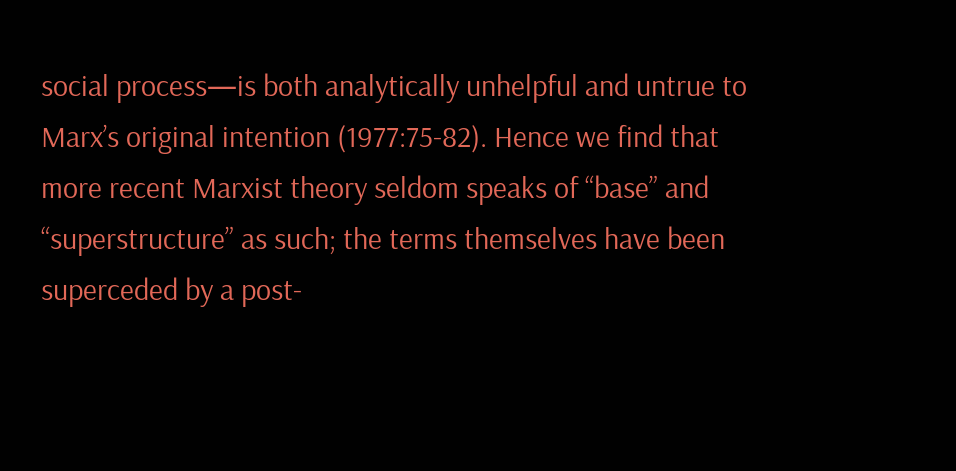social process—is both analytically unhelpful and untrue to Marx’s original intention (1977:75-82). Hence we find that more recent Marxist theory seldom speaks of “base” and “superstructure” as such; the terms themselves have been superceded by a post-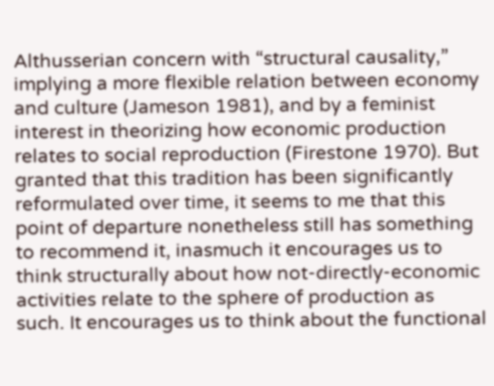Althusserian concern with “structural causality,” implying a more flexible relation between economy and culture (Jameson 1981), and by a feminist interest in theorizing how economic production relates to social reproduction (Firestone 1970). But granted that this tradition has been significantly reformulated over time, it seems to me that this point of departure nonetheless still has something to recommend it, inasmuch it encourages us to think structurally about how not-directly-economic activities relate to the sphere of production as such. It encourages us to think about the functional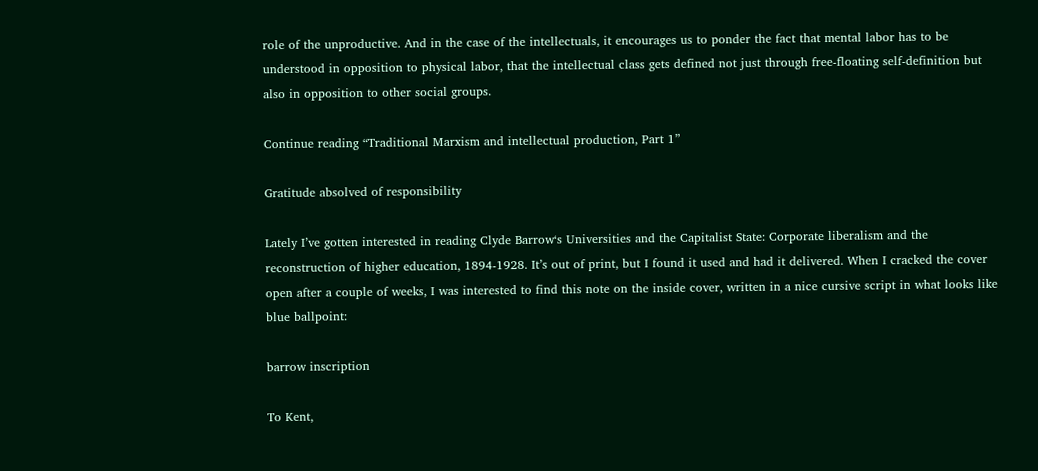role of the unproductive. And in the case of the intellectuals, it encourages us to ponder the fact that mental labor has to be understood in opposition to physical labor, that the intellectual class gets defined not just through free-floating self-definition but also in opposition to other social groups.

Continue reading “Traditional Marxism and intellectual production, Part 1”

Gratitude absolved of responsibility

Lately I’ve gotten interested in reading Clyde Barrow‘s Universities and the Capitalist State: Corporate liberalism and the reconstruction of higher education, 1894-1928. It’s out of print, but I found it used and had it delivered. When I cracked the cover open after a couple of weeks, I was interested to find this note on the inside cover, written in a nice cursive script in what looks like blue ballpoint:

barrow inscription

To Kent,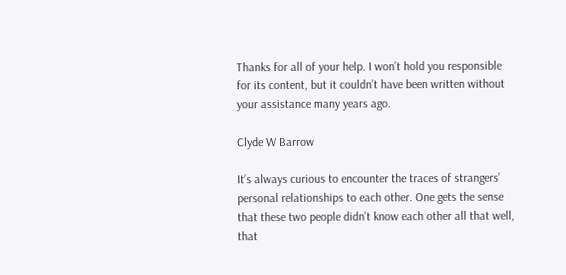Thanks for all of your help. I won’t hold you responsible for its content, but it couldn’t have been written without your assistance many years ago.

Clyde W Barrow

It’s always curious to encounter the traces of strangers’ personal relationships to each other. One gets the sense that these two people didn’t know each other all that well, that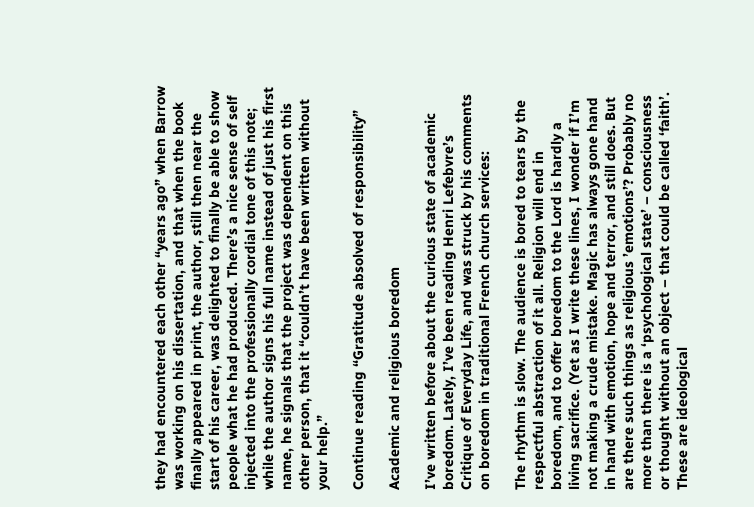they had encountered each other “years ago” when Barrow was working on his dissertation, and that when the book finally appeared in print, the author, still then near the start of his career, was delighted to finally be able to show people what he had produced. There’s a nice sense of self injected into the professionally cordial tone of this note; while the author signs his full name instead of just his first name, he signals that the project was dependent on this other person, that it “couldn’t have been written without your help.”

Continue reading “Gratitude absolved of responsibility”

Academic and religious boredom

I’ve written before about the curious state of academic boredom. Lately, I’ve been reading Henri Lefebvre’s Critique of Everyday Life, and was struck by his comments on boredom in traditional French church services:

The rhythm is slow. The audience is bored to tears by the respectful abstraction of it all. Religion will end in boredom, and to offer boredom to the Lord is hardly a living sacrifice. (Yet as I write these lines, I wonder if I’m not making a crude mistake. Magic has always gone hand in hand with emotion, hope and terror, and still does. But are there such things as religious ’emotions’? Probably no more than there is a ‘psychological state’ – consciousness or thought without an object – that could be called ‘faith’. These are ideological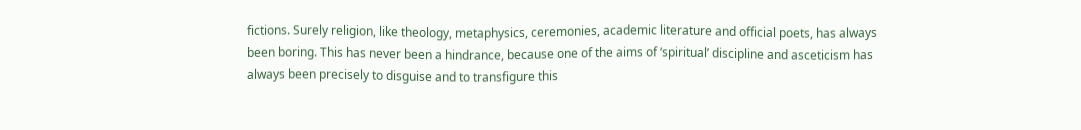fictions. Surely religion, like theology, metaphysics, ceremonies, academic literature and official poets, has always been boring. This has never been a hindrance, because one of the aims of ‘spiritual’ discipline and asceticism has always been precisely to disguise and to transfigure this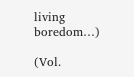living boredom…)

(Vol.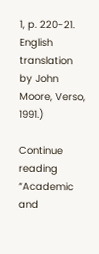1, p. 220-21. English translation by John Moore, Verso, 1991.)

Continue reading “Academic and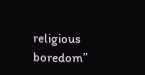religious boredom”